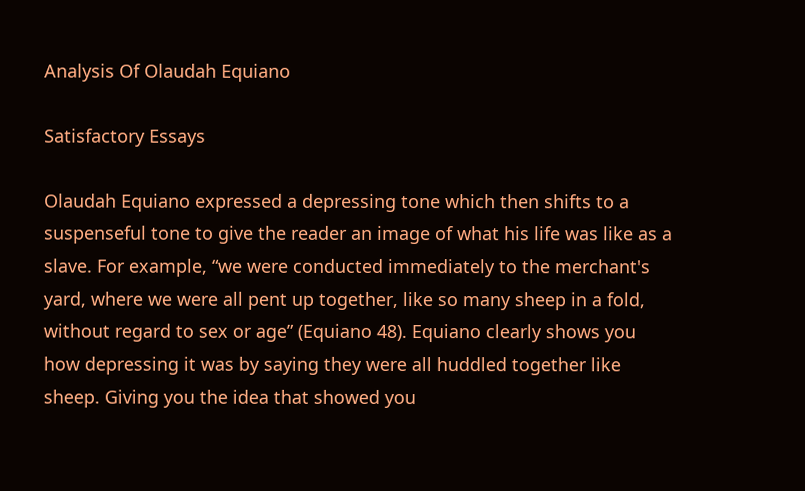Analysis Of Olaudah Equiano

Satisfactory Essays

Olaudah Equiano expressed a depressing tone which then shifts to a suspenseful tone to give the reader an image of what his life was like as a slave. For example, “we were conducted immediately to the merchant's yard, where we were all pent up together, like so many sheep in a fold, without regard to sex or age” (Equiano 48). Equiano clearly shows you how depressing it was by saying they were all huddled together like sheep. Giving you the idea that showed you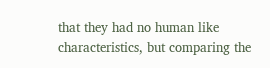that they had no human like characteristics, but comparing the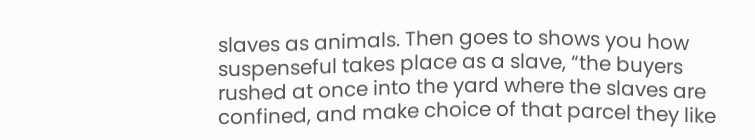slaves as animals. Then goes to shows you how suspenseful takes place as a slave, “the buyers rushed at once into the yard where the slaves are confined, and make choice of that parcel they like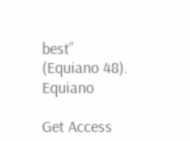best” (Equiano 48). Equiano

Get Access